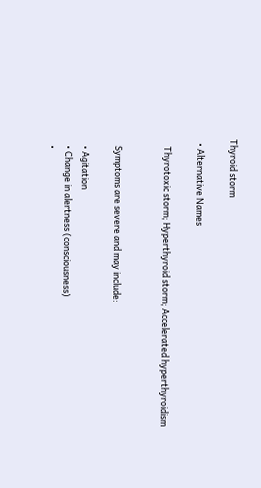Thyroid storm

  • Alternative Names

    Thyrotoxic storm; Hyperthyroid storm; Accelerated hyperthyroidism


    Symptoms are severe and may include:

    • Agitation
    • Change in alertness (consciousness)
    •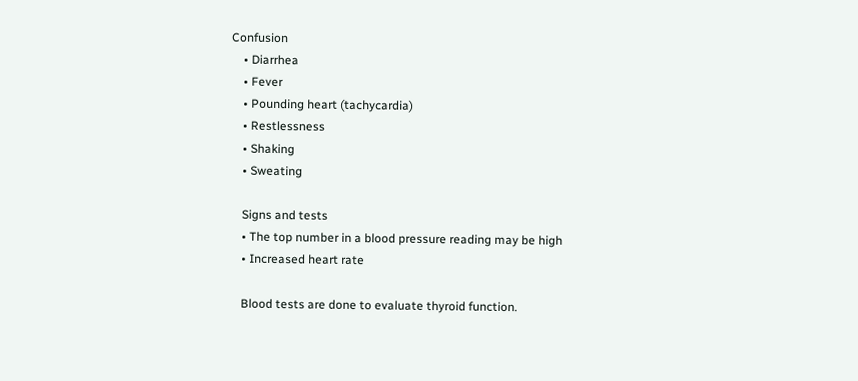Confusion
    • Diarrhea
    • Fever
    • Pounding heart (tachycardia)
    • Restlessness
    • Shaking
    • Sweating

    Signs and tests
    • The top number in a blood pressure reading may be high
    • Increased heart rate

    Blood tests are done to evaluate thyroid function.